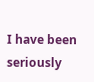I have been seriously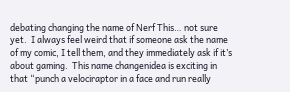debating changing the name of Nerf This… not sure yet.  I always feel weird that if someone ask the name of my comic, I tell them, and they immediately ask if it’s about gaming.  This name changenidea is exciting in that “punch a velociraptor in a face and run really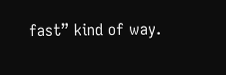fast” kind of way.